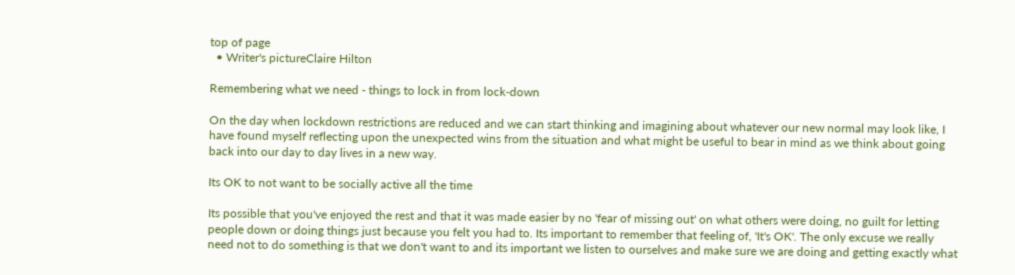top of page
  • Writer's pictureClaire Hilton

Remembering what we need - things to lock in from lock-down

On the day when lockdown restrictions are reduced and we can start thinking and imagining about whatever our new normal may look like, I have found myself reflecting upon the unexpected wins from the situation and what might be useful to bear in mind as we think about going back into our day to day lives in a new way.

Its OK to not want to be socially active all the time

Its possible that you've enjoyed the rest and that it was made easier by no 'fear of missing out' on what others were doing, no guilt for letting people down or doing things just because you felt you had to. Its important to remember that feeling of, 'It's OK'. The only excuse we really need not to do something is that we don't want to and its important we listen to ourselves and make sure we are doing and getting exactly what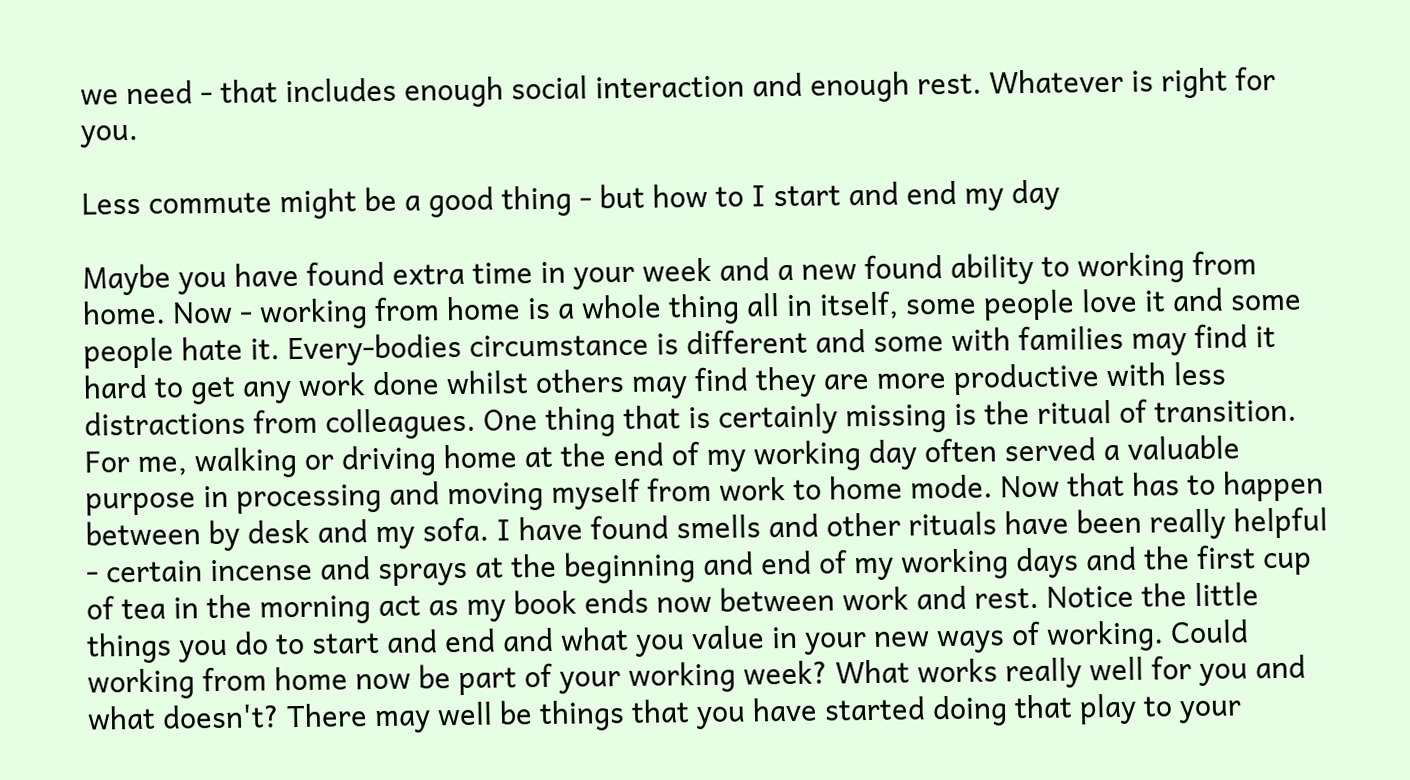we need - that includes enough social interaction and enough rest. Whatever is right for you.

Less commute might be a good thing - but how to I start and end my day

Maybe you have found extra time in your week and a new found ability to working from home. Now - working from home is a whole thing all in itself, some people love it and some people hate it. Every-bodies circumstance is different and some with families may find it hard to get any work done whilst others may find they are more productive with less distractions from colleagues. One thing that is certainly missing is the ritual of transition. For me, walking or driving home at the end of my working day often served a valuable purpose in processing and moving myself from work to home mode. Now that has to happen between by desk and my sofa. I have found smells and other rituals have been really helpful - certain incense and sprays at the beginning and end of my working days and the first cup of tea in the morning act as my book ends now between work and rest. Notice the little things you do to start and end and what you value in your new ways of working. Could working from home now be part of your working week? What works really well for you and what doesn't? There may well be things that you have started doing that play to your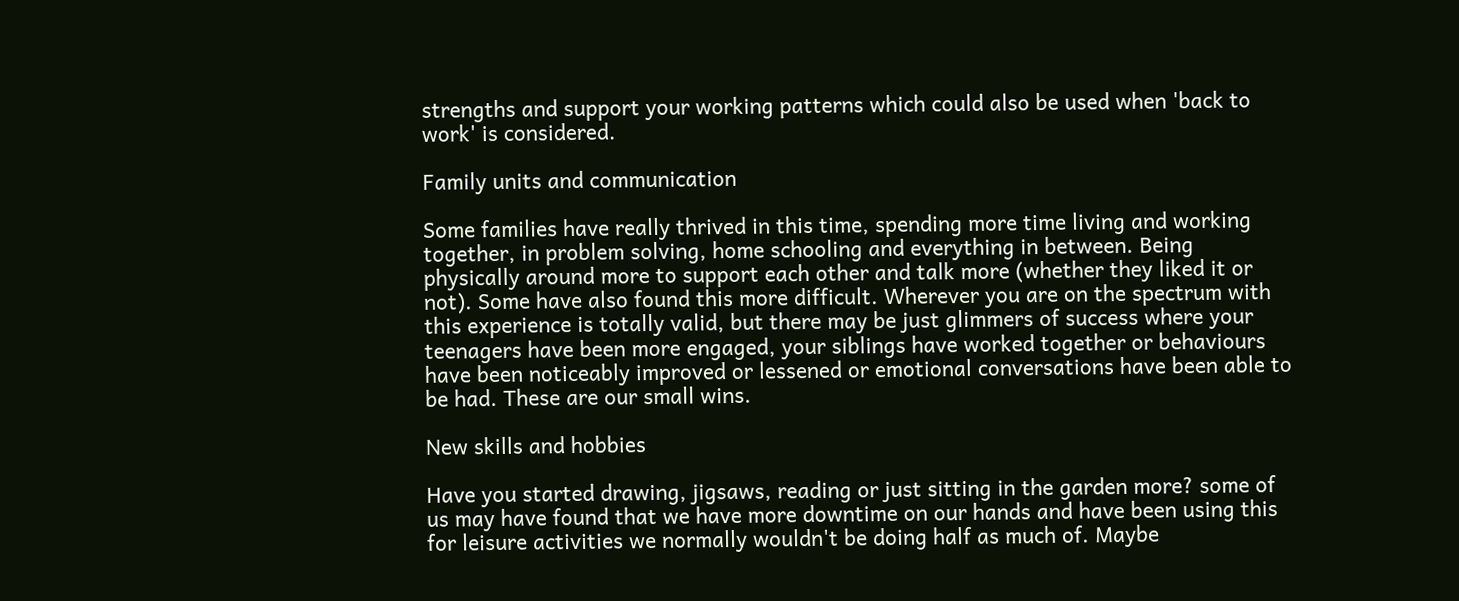strengths and support your working patterns which could also be used when 'back to work' is considered.

Family units and communication

Some families have really thrived in this time, spending more time living and working together, in problem solving, home schooling and everything in between. Being physically around more to support each other and talk more (whether they liked it or not). Some have also found this more difficult. Wherever you are on the spectrum with this experience is totally valid, but there may be just glimmers of success where your teenagers have been more engaged, your siblings have worked together or behaviours have been noticeably improved or lessened or emotional conversations have been able to be had. These are our small wins.

New skills and hobbies

Have you started drawing, jigsaws, reading or just sitting in the garden more? some of us may have found that we have more downtime on our hands and have been using this for leisure activities we normally wouldn't be doing half as much of. Maybe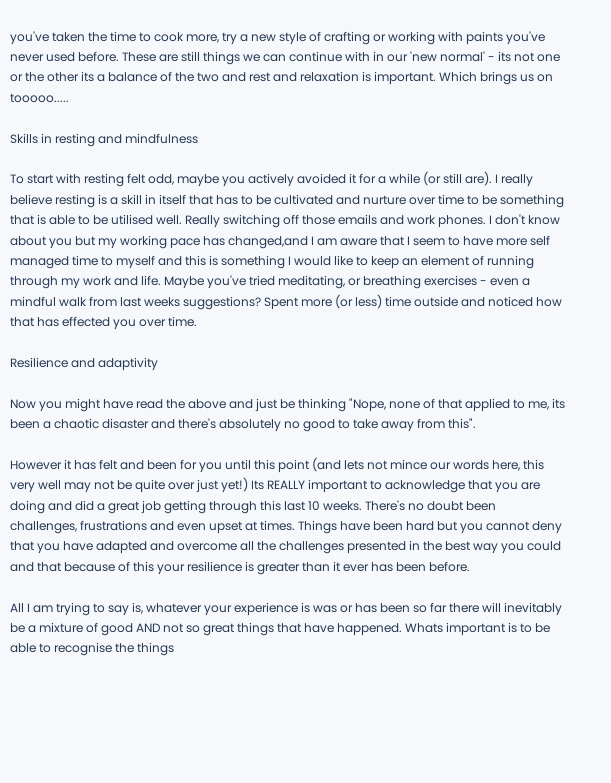you've taken the time to cook more, try a new style of crafting or working with paints you've never used before. These are still things we can continue with in our 'new normal' - its not one or the other its a balance of the two and rest and relaxation is important. Which brings us on tooooo.....

Skills in resting and mindfulness

To start with resting felt odd, maybe you actively avoided it for a while (or still are). I really believe resting is a skill in itself that has to be cultivated and nurture over time to be something that is able to be utilised well. Really switching off those emails and work phones. I don't know about you but my working pace has changed,and I am aware that I seem to have more self managed time to myself and this is something I would like to keep an element of running through my work and life. Maybe you've tried meditating, or breathing exercises - even a mindful walk from last weeks suggestions? Spent more (or less) time outside and noticed how that has effected you over time.

Resilience and adaptivity

Now you might have read the above and just be thinking "Nope, none of that applied to me, its been a chaotic disaster and there's absolutely no good to take away from this".

However it has felt and been for you until this point (and lets not mince our words here, this very well may not be quite over just yet!) Its REALLY important to acknowledge that you are doing and did a great job getting through this last 10 weeks. There's no doubt been challenges, frustrations and even upset at times. Things have been hard but you cannot deny that you have adapted and overcome all the challenges presented in the best way you could and that because of this your resilience is greater than it ever has been before.

All I am trying to say is, whatever your experience is was or has been so far there will inevitably be a mixture of good AND not so great things that have happened. Whats important is to be able to recognise the things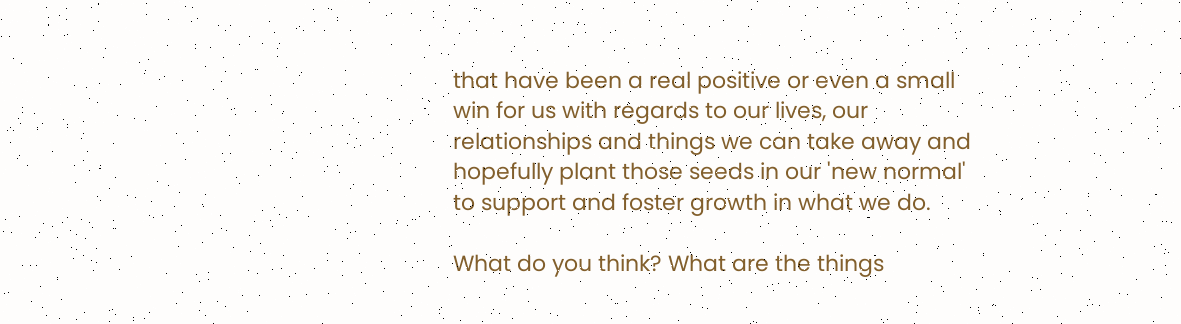that have been a real positive or even a small win for us with regards to our lives, our relationships and things we can take away and hopefully plant those seeds in our 'new normal' to support and foster growth in what we do.

What do you think? What are the things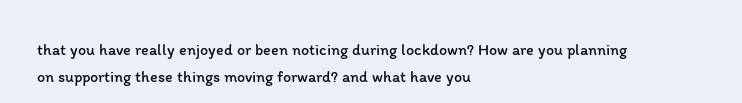that you have really enjoyed or been noticing during lockdown? How are you planning on supporting these things moving forward? and what have you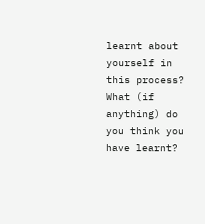learnt about yourself in this process? What (if anything) do you think you have learnt?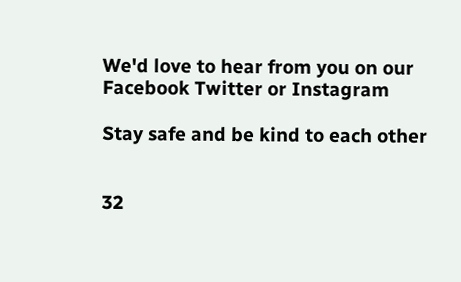We'd love to hear from you on our Facebook Twitter or Instagram

Stay safe and be kind to each other


32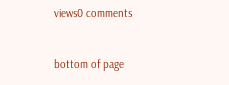views0 comments


bottom of page